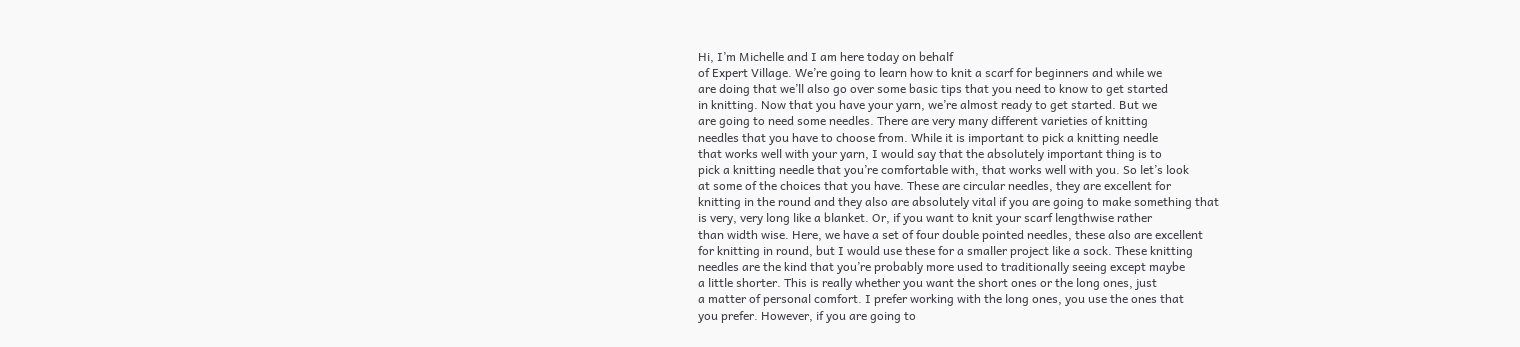Hi, I’m Michelle and I am here today on behalf
of Expert Village. We’re going to learn how to knit a scarf for beginners and while we
are doing that we’ll also go over some basic tips that you need to know to get started
in knitting. Now that you have your yarn, we’re almost ready to get started. But we
are going to need some needles. There are very many different varieties of knitting
needles that you have to choose from. While it is important to pick a knitting needle
that works well with your yarn, I would say that the absolutely important thing is to
pick a knitting needle that you’re comfortable with, that works well with you. So let’s look
at some of the choices that you have. These are circular needles, they are excellent for
knitting in the round and they also are absolutely vital if you are going to make something that
is very, very long like a blanket. Or, if you want to knit your scarf lengthwise rather
than width wise. Here, we have a set of four double pointed needles, these also are excellent
for knitting in round, but I would use these for a smaller project like a sock. These knitting
needles are the kind that you’re probably more used to traditionally seeing except maybe
a little shorter. This is really whether you want the short ones or the long ones, just
a matter of personal comfort. I prefer working with the long ones, you use the ones that
you prefer. However, if you are going to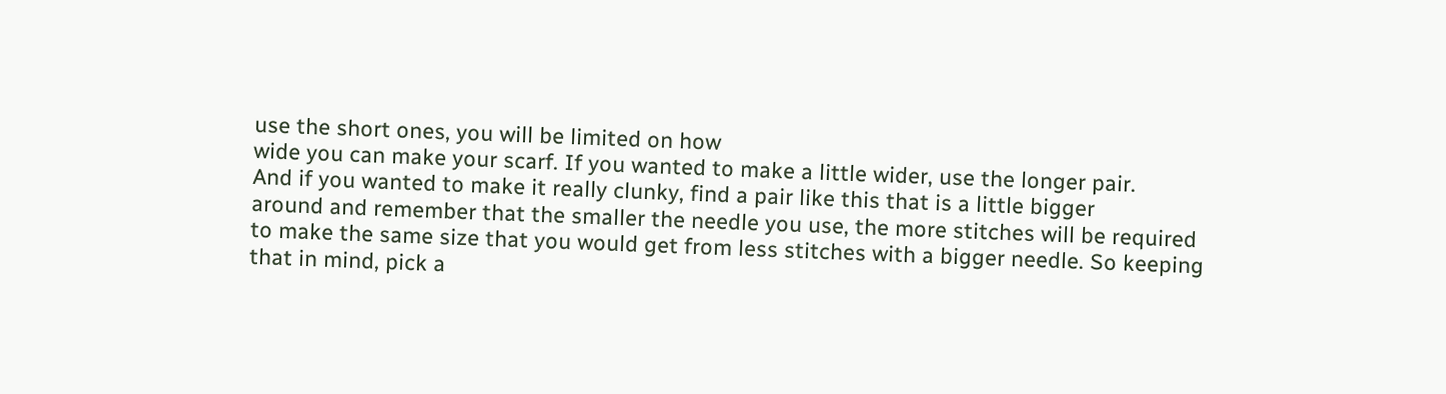use the short ones, you will be limited on how
wide you can make your scarf. If you wanted to make a little wider, use the longer pair.
And if you wanted to make it really clunky, find a pair like this that is a little bigger
around and remember that the smaller the needle you use, the more stitches will be required
to make the same size that you would get from less stitches with a bigger needle. So keeping
that in mind, pick a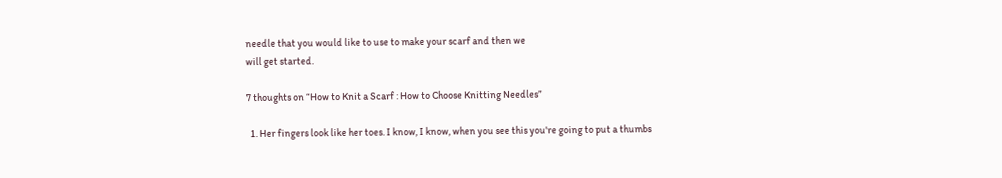needle that you would like to use to make your scarf and then we
will get started.

7 thoughts on “How to Knit a Scarf : How to Choose Knitting Needles”

  1. Her fingers look like her toes. I know, I know, when you see this you're going to put a thumbs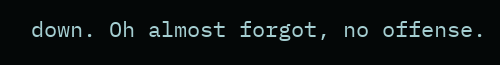down. Oh almost forgot, no offense.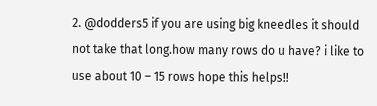2. @dodders5 if you are using big kneedles it should not take that long.how many rows do u have? i like to use about 10 – 15 rows hope this helps!!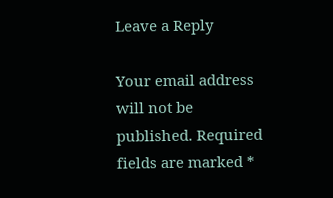Leave a Reply

Your email address will not be published. Required fields are marked *